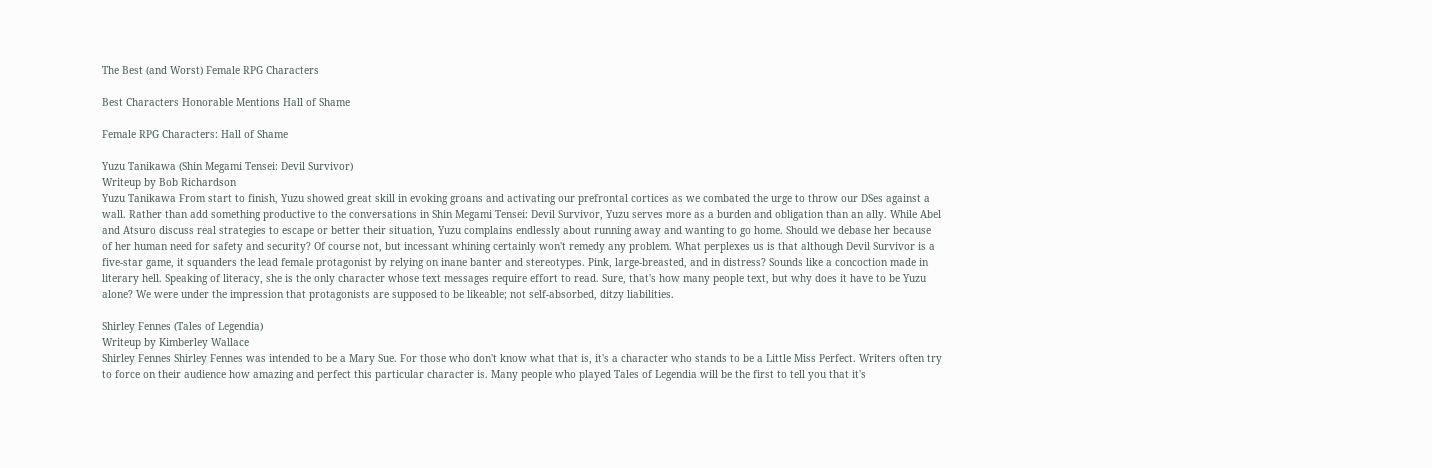The Best (and Worst) Female RPG Characters

Best Characters Honorable Mentions Hall of Shame

Female RPG Characters: Hall of Shame

Yuzu Tanikawa (Shin Megami Tensei: Devil Survivor)
Writeup by Bob Richardson
Yuzu Tanikawa From start to finish, Yuzu showed great skill in evoking groans and activating our prefrontal cortices as we combated the urge to throw our DSes against a wall. Rather than add something productive to the conversations in Shin Megami Tensei: Devil Survivor, Yuzu serves more as a burden and obligation than an ally. While Abel and Atsuro discuss real strategies to escape or better their situation, Yuzu complains endlessly about running away and wanting to go home. Should we debase her because of her human need for safety and security? Of course not, but incessant whining certainly won't remedy any problem. What perplexes us is that although Devil Survivor is a five-star game, it squanders the lead female protagonist by relying on inane banter and stereotypes. Pink, large-breasted, and in distress? Sounds like a concoction made in literary hell. Speaking of literacy, she is the only character whose text messages require effort to read. Sure, that's how many people text, but why does it have to be Yuzu alone? We were under the impression that protagonists are supposed to be likeable; not self-absorbed, ditzy liabilities.

Shirley Fennes (Tales of Legendia)
Writeup by Kimberley Wallace
Shirley Fennes Shirley Fennes was intended to be a Mary Sue. For those who don't know what that is, it's a character who stands to be a Little Miss Perfect. Writers often try to force on their audience how amazing and perfect this particular character is. Many people who played Tales of Legendia will be the first to tell you that it's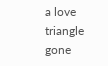a love triangle gone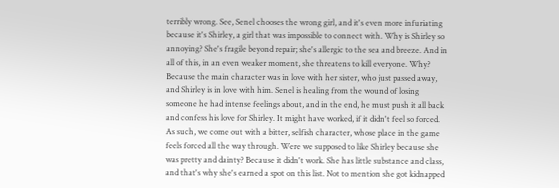terribly wrong. See, Senel chooses the wrong girl, and it's even more infuriating because it's Shirley, a girl that was impossible to connect with. Why is Shirley so annoying? She's fragile beyond repair; she's allergic to the sea and breeze. And in all of this, in an even weaker moment, she threatens to kill everyone. Why? Because the main character was in love with her sister, who just passed away, and Shirley is in love with him. Senel is healing from the wound of losing someone he had intense feelings about, and in the end, he must push it all back and confess his love for Shirley. It might have worked, if it didn't feel so forced. As such, we come out with a bitter, selfish character, whose place in the game feels forced all the way through. Were we supposed to like Shirley because she was pretty and dainty? Because it didn't work. She has little substance and class, and that's why she's earned a spot on this list. Not to mention she got kidnapped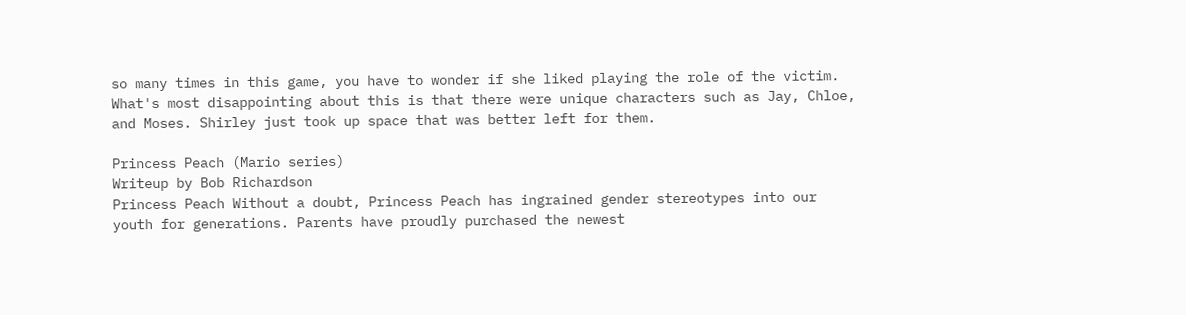so many times in this game, you have to wonder if she liked playing the role of the victim. What's most disappointing about this is that there were unique characters such as Jay, Chloe, and Moses. Shirley just took up space that was better left for them.

Princess Peach (Mario series)
Writeup by Bob Richardson
Princess Peach Without a doubt, Princess Peach has ingrained gender stereotypes into our youth for generations. Parents have proudly purchased the newest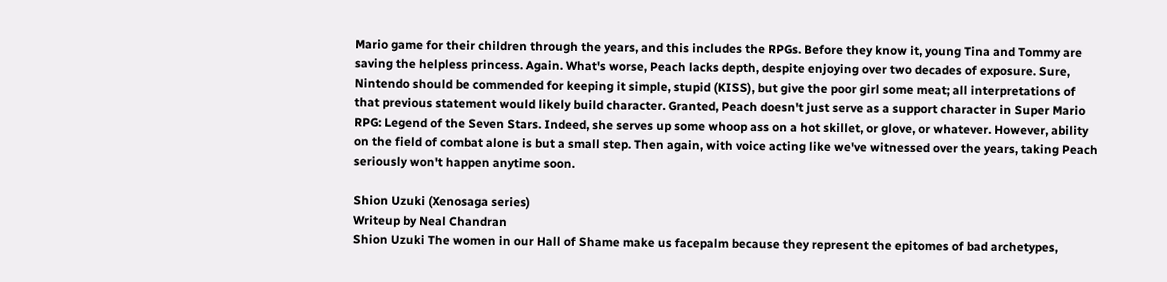Mario game for their children through the years, and this includes the RPGs. Before they know it, young Tina and Tommy are saving the helpless princess. Again. What's worse, Peach lacks depth, despite enjoying over two decades of exposure. Sure, Nintendo should be commended for keeping it simple, stupid (KISS), but give the poor girl some meat; all interpretations of that previous statement would likely build character. Granted, Peach doesn't just serve as a support character in Super Mario RPG: Legend of the Seven Stars. Indeed, she serves up some whoop ass on a hot skillet, or glove, or whatever. However, ability on the field of combat alone is but a small step. Then again, with voice acting like we've witnessed over the years, taking Peach seriously won't happen anytime soon.

Shion Uzuki (Xenosaga series)
Writeup by Neal Chandran
Shion Uzuki The women in our Hall of Shame make us facepalm because they represent the epitomes of bad archetypes,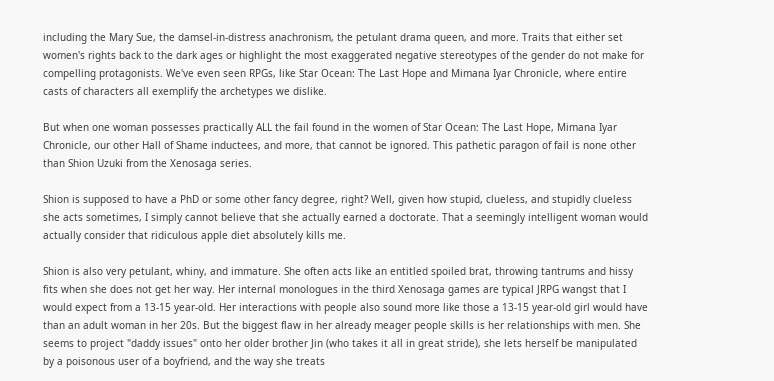including the Mary Sue, the damsel-in-distress anachronism, the petulant drama queen, and more. Traits that either set women's rights back to the dark ages or highlight the most exaggerated negative stereotypes of the gender do not make for compelling protagonists. We've even seen RPGs, like Star Ocean: The Last Hope and Mimana Iyar Chronicle, where entire casts of characters all exemplify the archetypes we dislike.

But when one woman possesses practically ALL the fail found in the women of Star Ocean: The Last Hope, Mimana Iyar Chronicle, our other Hall of Shame inductees, and more, that cannot be ignored. This pathetic paragon of fail is none other than Shion Uzuki from the Xenosaga series.

Shion is supposed to have a PhD or some other fancy degree, right? Well, given how stupid, clueless, and stupidly clueless she acts sometimes, I simply cannot believe that she actually earned a doctorate. That a seemingly intelligent woman would actually consider that ridiculous apple diet absolutely kills me.

Shion is also very petulant, whiny, and immature. She often acts like an entitled spoiled brat, throwing tantrums and hissy fits when she does not get her way. Her internal monologues in the third Xenosaga games are typical JRPG wangst that I would expect from a 13-15 year-old. Her interactions with people also sound more like those a 13-15 year-old girl would have than an adult woman in her 20s. But the biggest flaw in her already meager people skills is her relationships with men. She seems to project "daddy issues" onto her older brother Jin (who takes it all in great stride), she lets herself be manipulated by a poisonous user of a boyfriend, and the way she treats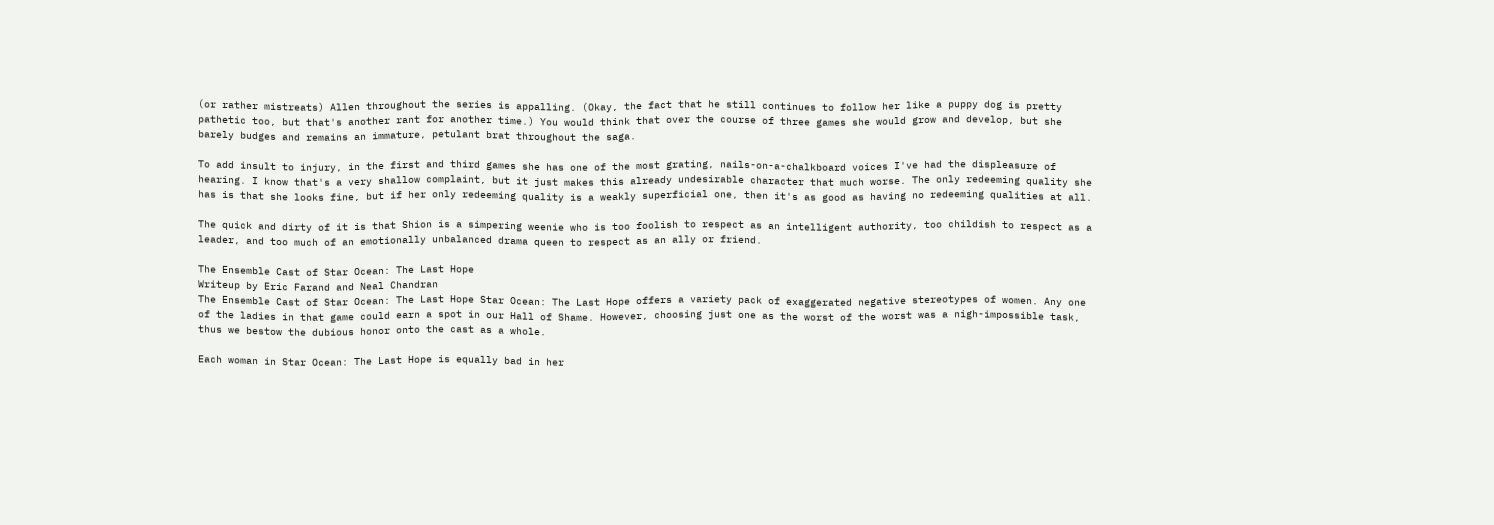(or rather mistreats) Allen throughout the series is appalling. (Okay, the fact that he still continues to follow her like a puppy dog is pretty pathetic too, but that's another rant for another time.) You would think that over the course of three games she would grow and develop, but she barely budges and remains an immature, petulant brat throughout the saga.

To add insult to injury, in the first and third games she has one of the most grating, nails-on-a-chalkboard voices I've had the displeasure of hearing. I know that's a very shallow complaint, but it just makes this already undesirable character that much worse. The only redeeming quality she has is that she looks fine, but if her only redeeming quality is a weakly superficial one, then it's as good as having no redeeming qualities at all.

The quick and dirty of it is that Shion is a simpering weenie who is too foolish to respect as an intelligent authority, too childish to respect as a leader, and too much of an emotionally unbalanced drama queen to respect as an ally or friend.

The Ensemble Cast of Star Ocean: The Last Hope
Writeup by Eric Farand and Neal Chandran
The Ensemble Cast of Star Ocean: The Last Hope Star Ocean: The Last Hope offers a variety pack of exaggerated negative stereotypes of women. Any one of the ladies in that game could earn a spot in our Hall of Shame. However, choosing just one as the worst of the worst was a nigh-impossible task, thus we bestow the dubious honor onto the cast as a whole.

Each woman in Star Ocean: The Last Hope is equally bad in her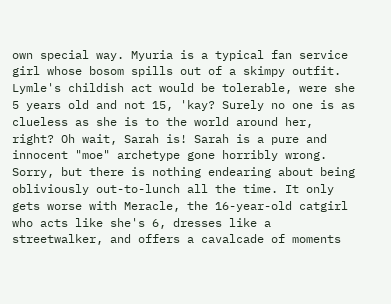own special way. Myuria is a typical fan service girl whose bosom spills out of a skimpy outfit. Lymle's childish act would be tolerable, were she 5 years old and not 15, 'kay? Surely no one is as clueless as she is to the world around her, right? Oh wait, Sarah is! Sarah is a pure and innocent "moe" archetype gone horribly wrong. Sorry, but there is nothing endearing about being obliviously out-to-lunch all the time. It only gets worse with Meracle, the 16-year-old catgirl who acts like she's 6, dresses like a streetwalker, and offers a cavalcade of moments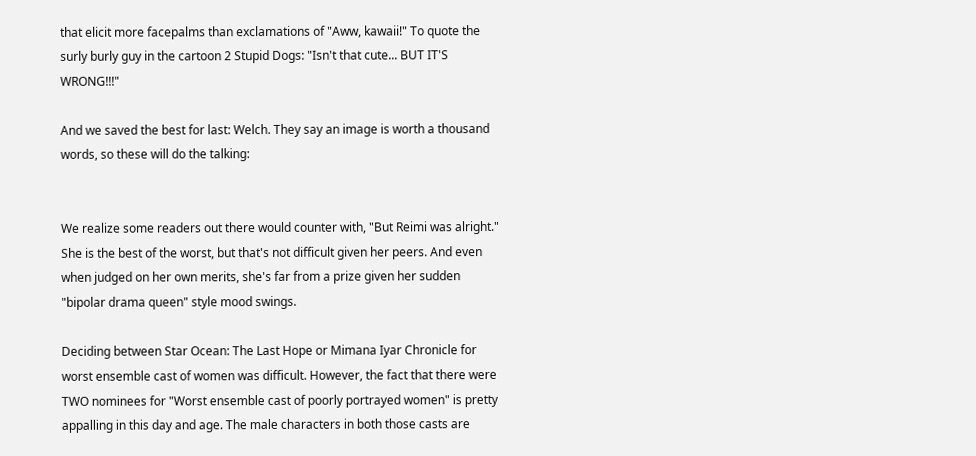that elicit more facepalms than exclamations of "Aww, kawaii!" To quote the surly burly guy in the cartoon 2 Stupid Dogs: "Isn't that cute... BUT IT'S WRONG!!!"

And we saved the best for last: Welch. They say an image is worth a thousand words, so these will do the talking:


We realize some readers out there would counter with, "But Reimi was alright." She is the best of the worst, but that's not difficult given her peers. And even when judged on her own merits, she's far from a prize given her sudden "bipolar drama queen" style mood swings.

Deciding between Star Ocean: The Last Hope or Mimana Iyar Chronicle for worst ensemble cast of women was difficult. However, the fact that there were TWO nominees for "Worst ensemble cast of poorly portrayed women" is pretty appalling in this day and age. The male characters in both those casts are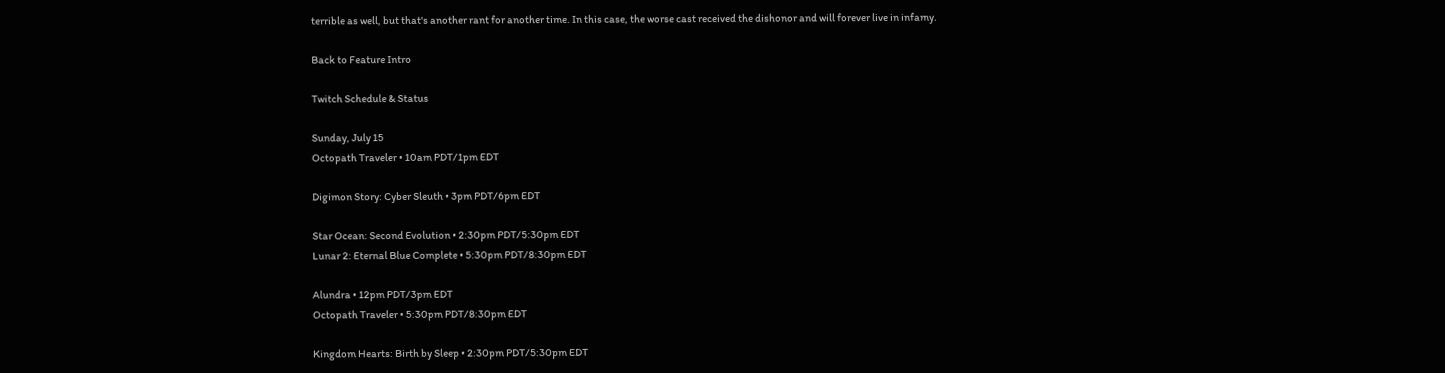terrible as well, but that's another rant for another time. In this case, the worse cast received the dishonor and will forever live in infamy.

Back to Feature Intro

Twitch Schedule & Status

Sunday, July 15
Octopath Traveler • 10am PDT/1pm EDT

Digimon Story: Cyber Sleuth • 3pm PDT/6pm EDT

Star Ocean: Second Evolution • 2:30pm PDT/5:30pm EDT
Lunar 2: Eternal Blue Complete • 5:30pm PDT/8:30pm EDT

Alundra • 12pm PDT/3pm EDT
Octopath Traveler • 5:30pm PDT/8:30pm EDT

Kingdom Hearts: Birth by Sleep • 2:30pm PDT/5:30pm EDT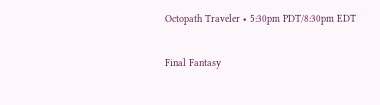Octopath Traveler • 5:30pm PDT/8:30pm EDT

Final Fantasy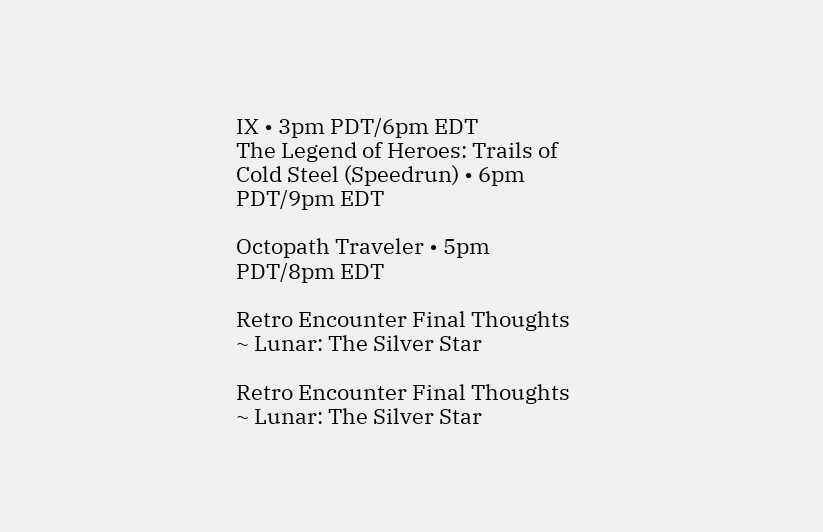IX • 3pm PDT/6pm EDT
The Legend of Heroes: Trails of Cold Steel (Speedrun) • 6pm PDT/9pm EDT

Octopath Traveler • 5pm PDT/8pm EDT

Retro Encounter Final Thoughts ~ Lunar: The Silver Star

Retro Encounter Final Thoughts ~ Lunar: The Silver Star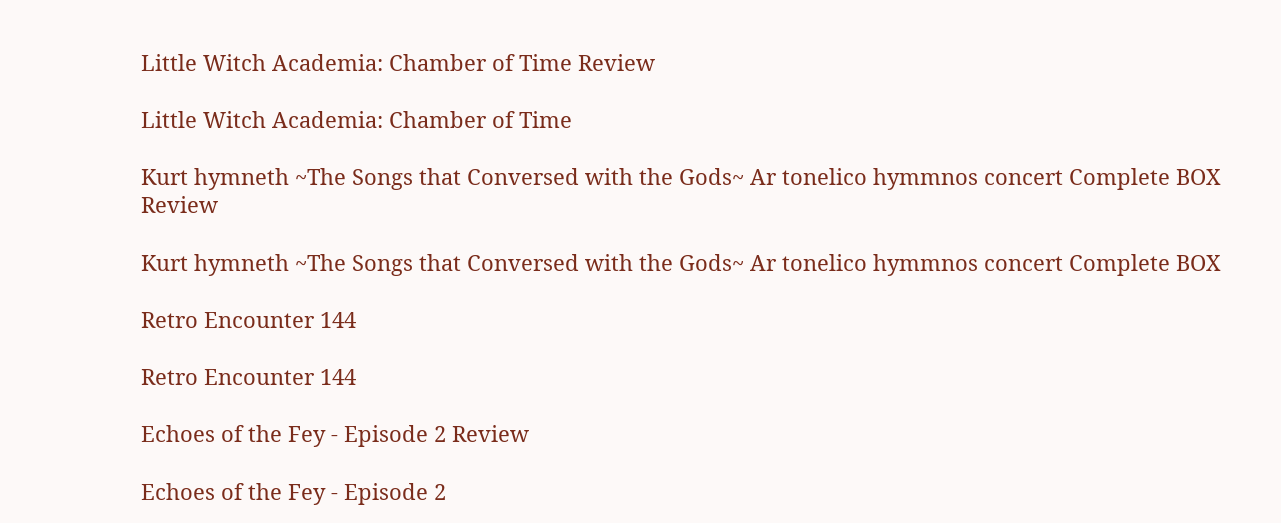Little Witch Academia: Chamber of Time Review

Little Witch Academia: Chamber of Time

Kurt hymneth ~The Songs that Conversed with the Gods~ Ar tonelico hymmnos concert Complete BOX Review

Kurt hymneth ~The Songs that Conversed with the Gods~ Ar tonelico hymmnos concert Complete BOX

Retro Encounter 144

Retro Encounter 144

Echoes of the Fey - Episode 2 Review

Echoes of the Fey - Episode 2